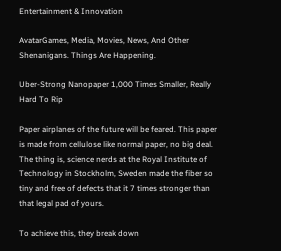Entertainment & Innovation

AvatarGames, Media, Movies, News, And Other Shenanigans. Things Are Happening.

Uber-Strong Nanopaper 1,000 Times Smaller, Really Hard To Rip

Paper airplanes of the future will be feared. This paper is made from cellulose like normal paper, no big deal. The thing is, science nerds at the Royal Institute of Technology in Stockholm, Sweden made the fiber so tiny and free of defects that it 7 times stronger than that legal pad of yours.

To achieve this, they break down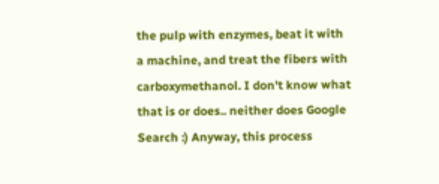the pulp with enzymes, beat it with a machine, and treat the fibers with carboxymethanol. I don't know what that is or does.. neither does Google Search :) Anyway, this process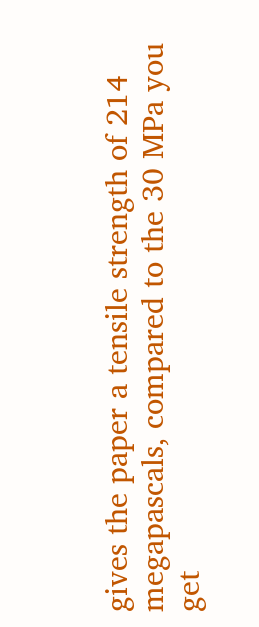gives the paper a tensile strength of 214 megapascals, compared to the 30 MPa you get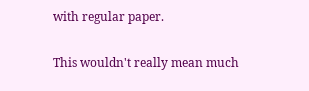with regular paper.

This wouldn't really mean much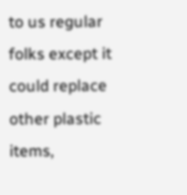to us regular folks except it could replace other plastic items,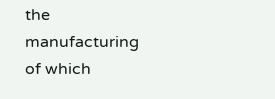the manufacturing of which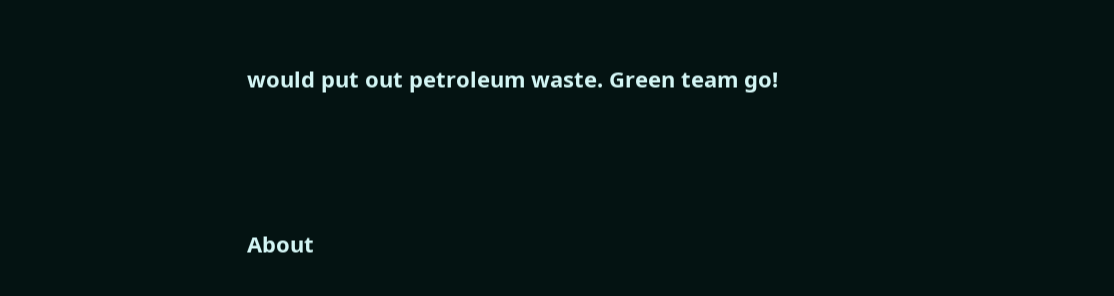would put out petroleum waste. Green team go!




About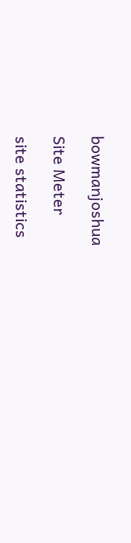bowmanjoshua

Site Meter

site statistics